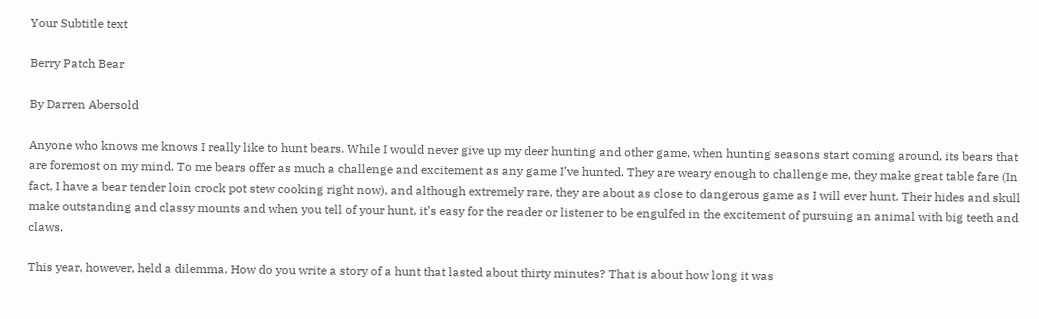Your Subtitle text

Berry Patch Bear

By Darren Abersold

Anyone who knows me knows I really like to hunt bears. While I would never give up my deer hunting and other game, when hunting seasons start coming around, its bears that are foremost on my mind. To me bears offer as much a challenge and excitement as any game I’ve hunted. They are weary enough to challenge me, they make great table fare (In fact, I have a bear tender loin crock pot stew cooking right now), and although extremely rare, they are about as close to dangerous game as I will ever hunt. Their hides and skull make outstanding and classy mounts and when you tell of your hunt, it’s easy for the reader or listener to be engulfed in the excitement of pursuing an animal with big teeth and claws.

This year, however, held a dilemma. How do you write a story of a hunt that lasted about thirty minutes? That is about how long it was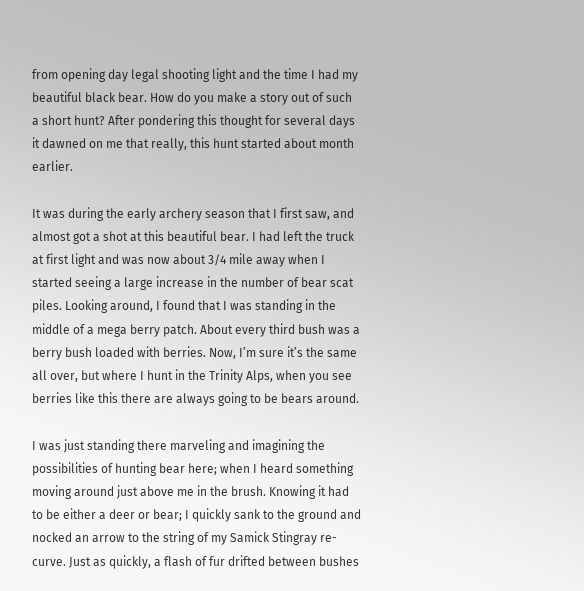from opening day legal shooting light and the time I had my beautiful black bear. How do you make a story out of such a short hunt? After pondering this thought for several days it dawned on me that really, this hunt started about month earlier.

It was during the early archery season that I first saw, and almost got a shot at this beautiful bear. I had left the truck at first light and was now about 3/4 mile away when I started seeing a large increase in the number of bear scat piles. Looking around, I found that I was standing in the middle of a mega berry patch. About every third bush was a berry bush loaded with berries. Now, I’m sure it’s the same all over, but where I hunt in the Trinity Alps, when you see berries like this there are always going to be bears around.

I was just standing there marveling and imagining the possibilities of hunting bear here; when I heard something moving around just above me in the brush. Knowing it had to be either a deer or bear; I quickly sank to the ground and nocked an arrow to the string of my Samick Stingray re-curve. Just as quickly, a flash of fur drifted between bushes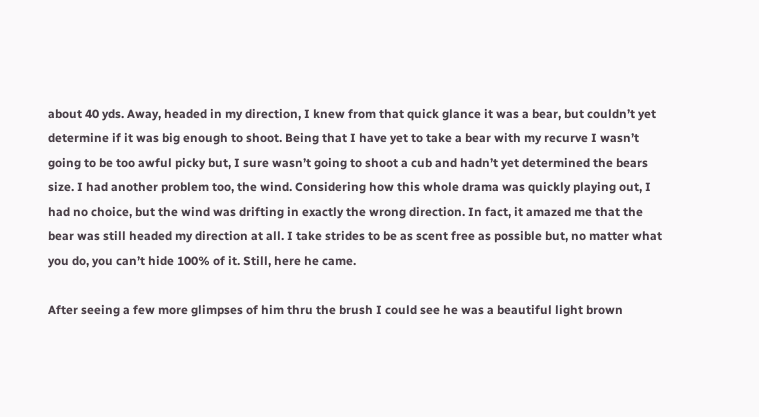about 40 yds. Away, headed in my direction, I knew from that quick glance it was a bear, but couldn’t yet determine if it was big enough to shoot. Being that I have yet to take a bear with my recurve I wasn’t going to be too awful picky but, I sure wasn’t going to shoot a cub and hadn’t yet determined the bears size. I had another problem too, the wind. Considering how this whole drama was quickly playing out, I had no choice, but the wind was drifting in exactly the wrong direction. In fact, it amazed me that the bear was still headed my direction at all. I take strides to be as scent free as possible but, no matter what you do, you can’t hide 100% of it. Still, here he came.

After seeing a few more glimpses of him thru the brush I could see he was a beautiful light brown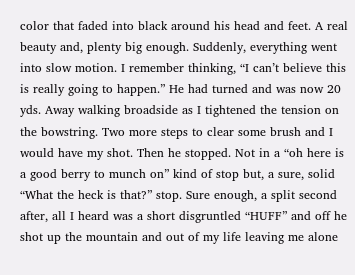color that faded into black around his head and feet. A real beauty and, plenty big enough. Suddenly, everything went into slow motion. I remember thinking, “I can’t believe this is really going to happen.” He had turned and was now 20 yds. Away walking broadside as I tightened the tension on the bowstring. Two more steps to clear some brush and I would have my shot. Then he stopped. Not in a “oh here is a good berry to munch on” kind of stop but, a sure, solid “What the heck is that?” stop. Sure enough, a split second after, all I heard was a short disgruntled “HUFF” and off he shot up the mountain and out of my life leaving me alone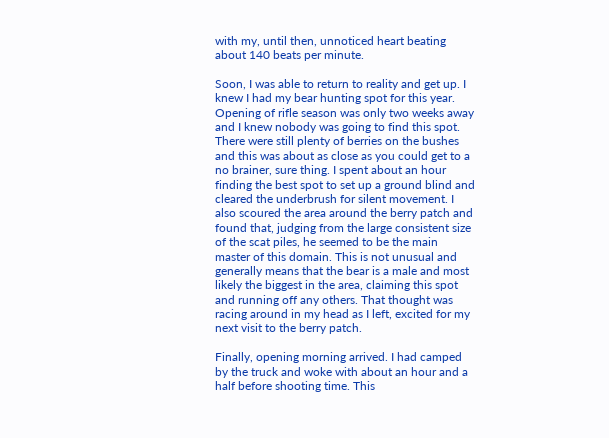with my, until then, unnoticed heart beating about 140 beats per minute.

Soon, I was able to return to reality and get up. I knew I had my bear hunting spot for this year. Opening of rifle season was only two weeks away and I knew nobody was going to find this spot. There were still plenty of berries on the bushes and this was about as close as you could get to a no brainer, sure thing. I spent about an hour finding the best spot to set up a ground blind and cleared the underbrush for silent movement. I also scoured the area around the berry patch and found that, judging from the large consistent size of the scat piles, he seemed to be the main master of this domain. This is not unusual and generally means that the bear is a male and most likely the biggest in the area, claiming this spot and running off any others. That thought was racing around in my head as I left, excited for my next visit to the berry patch.

Finally, opening morning arrived. I had camped by the truck and woke with about an hour and a half before shooting time. This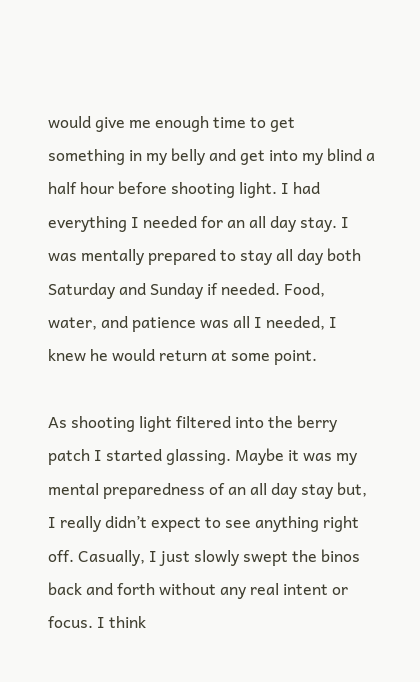would give me enough time to get something in my belly and get into my blind a half hour before shooting light. I had everything I needed for an all day stay. I was mentally prepared to stay all day both Saturday and Sunday if needed. Food, water, and patience was all I needed, I knew he would return at some point.

As shooting light filtered into the berry patch I started glassing. Maybe it was my mental preparedness of an all day stay but, I really didn’t expect to see anything right off. Casually, I just slowly swept the binos back and forth without any real intent or focus. I think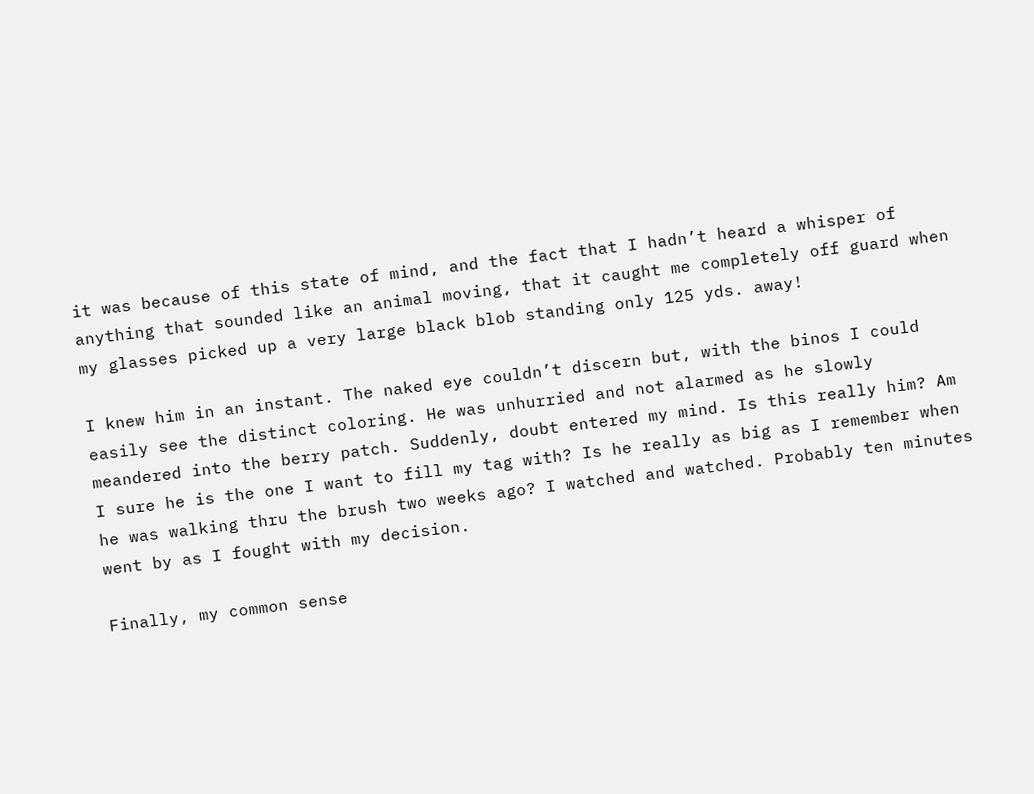it was because of this state of mind, and the fact that I hadn’t heard a whisper of anything that sounded like an animal moving, that it caught me completely off guard when my glasses picked up a very large black blob standing only 125 yds. away!

I knew him in an instant. The naked eye couldn’t discern but, with the binos I could easily see the distinct coloring. He was unhurried and not alarmed as he slowly meandered into the berry patch. Suddenly, doubt entered my mind. Is this really him? Am I sure he is the one I want to fill my tag with? Is he really as big as I remember when he was walking thru the brush two weeks ago? I watched and watched. Probably ten minutes went by as I fought with my decision.

Finally, my common sense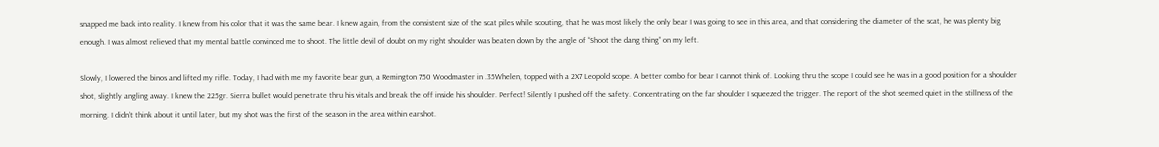snapped me back into reality. I knew from his color that it was the same bear. I knew again, from the consistent size of the scat piles while scouting, that he was most likely the only bear I was going to see in this area, and that considering the diameter of the scat, he was plenty big enough. I was almost relieved that my mental battle convinced me to shoot. The little devil of doubt on my right shoulder was beaten down by the angle of “Shoot the dang thing” on my left.

Slowly, I lowered the binos and lifted my rifle. Today, I had with me my favorite bear gun, a Remington 750 Woodmaster in .35Whelen, topped with a 2X7 Leopold scope. A better combo for bear I cannot think of. Looking thru the scope I could see he was in a good position for a shoulder shot, slightly angling away. I knew the 225gr. Sierra bullet would penetrate thru his vitals and break the off inside his shoulder. Perfect! Silently I pushed off the safety. Concentrating on the far shoulder I squeezed the trigger. The report of the shot seemed quiet in the stillness of the morning. I didn’t think about it until later, but my shot was the first of the season in the area within earshot.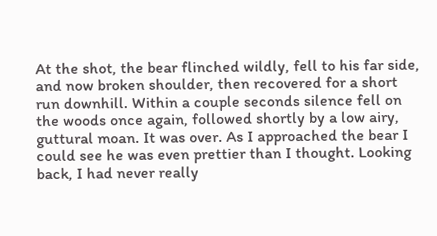At the shot, the bear flinched wildly, fell to his far side, and now broken shoulder, then recovered for a short run downhill. Within a couple seconds silence fell on the woods once again, followed shortly by a low airy, guttural moan. It was over. As I approached the bear I could see he was even prettier than I thought. Looking back, I had never really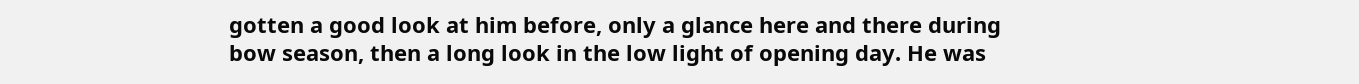gotten a good look at him before, only a glance here and there during bow season, then a long look in the low light of opening day. He was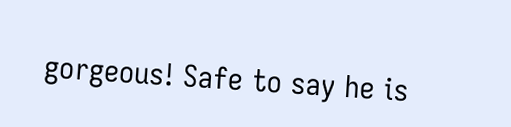gorgeous! Safe to say he is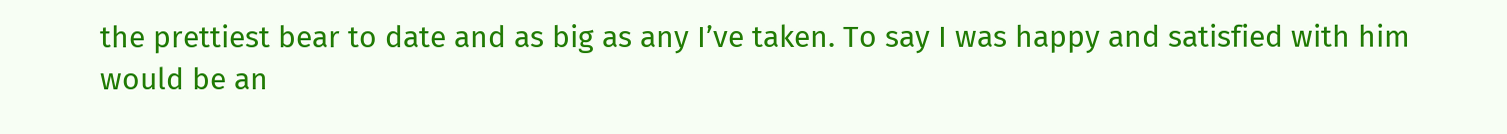the prettiest bear to date and as big as any I’ve taken. To say I was happy and satisfied with him would be an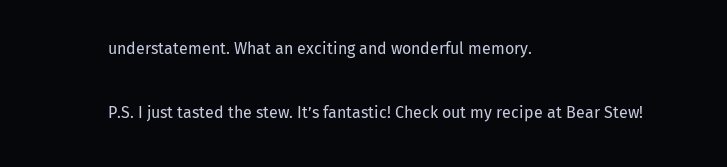understatement. What an exciting and wonderful memory.


P.S. I just tasted the stew. It’s fantastic! Check out my recipe at Bear Stew!